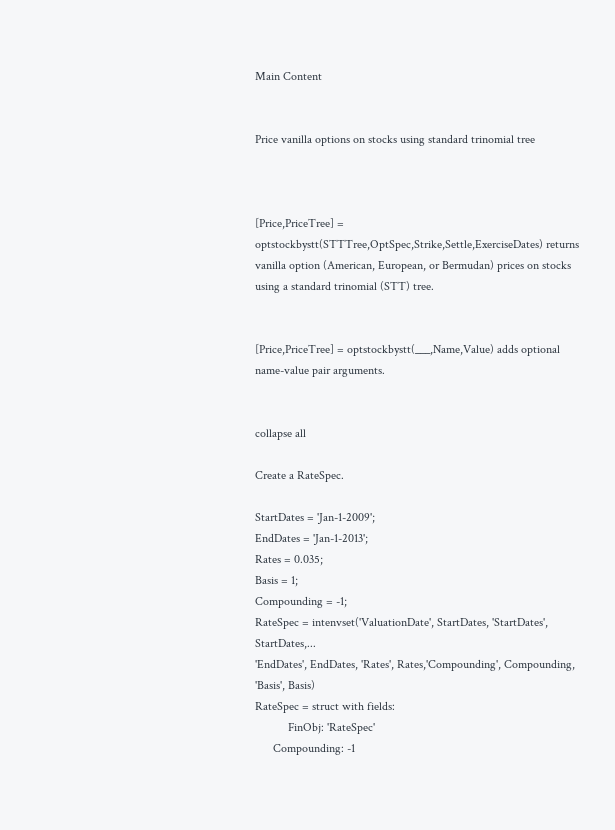Main Content


Price vanilla options on stocks using standard trinomial tree



[Price,PriceTree] = optstockbystt(STTTree,OptSpec,Strike,Settle,ExerciseDates) returns vanilla option (American, European, or Bermudan) prices on stocks using a standard trinomial (STT) tree.


[Price,PriceTree] = optstockbystt(___,Name,Value) adds optional name-value pair arguments.


collapse all

Create a RateSpec.

StartDates = 'Jan-1-2009';
EndDates = 'Jan-1-2013';
Rates = 0.035;
Basis = 1;
Compounding = -1;
RateSpec = intenvset('ValuationDate', StartDates, 'StartDates', StartDates,...
'EndDates', EndDates, 'Rates', Rates,'Compounding', Compounding, 'Basis', Basis)
RateSpec = struct with fields:
           FinObj: 'RateSpec'
      Compounding: -1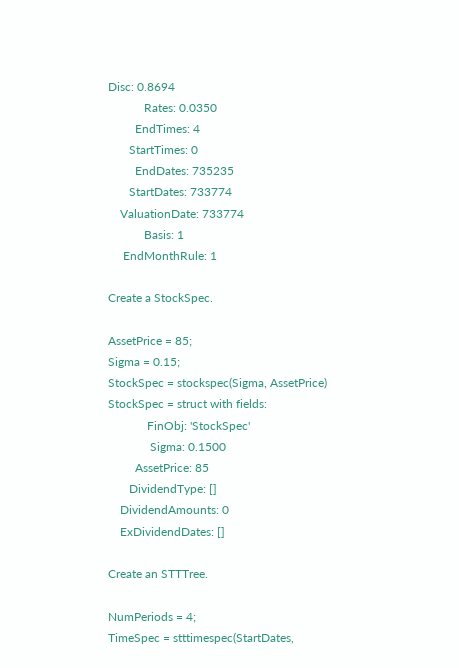Disc: 0.8694
            Rates: 0.0350
         EndTimes: 4
       StartTimes: 0
         EndDates: 735235
       StartDates: 733774
    ValuationDate: 733774
            Basis: 1
     EndMonthRule: 1

Create a StockSpec.

AssetPrice = 85;
Sigma = 0.15;
StockSpec = stockspec(Sigma, AssetPrice)
StockSpec = struct with fields:
             FinObj: 'StockSpec'
              Sigma: 0.1500
         AssetPrice: 85
       DividendType: []
    DividendAmounts: 0
    ExDividendDates: []

Create an STTTree.

NumPeriods = 4;
TimeSpec = stttimespec(StartDates,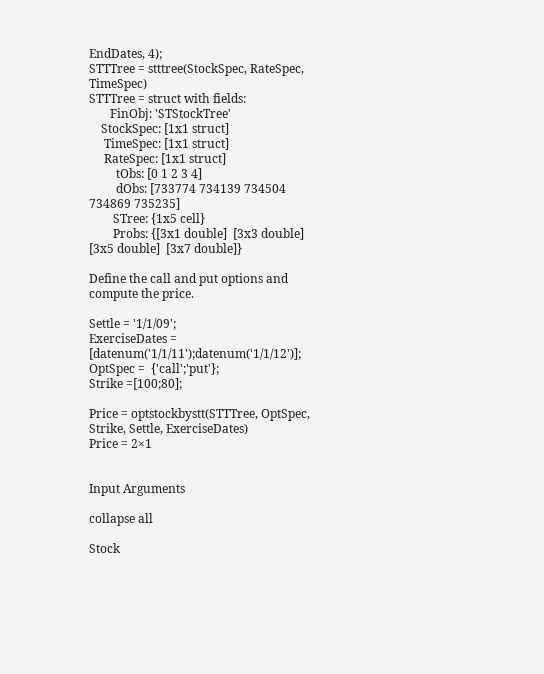EndDates, 4);
STTTree = stttree(StockSpec, RateSpec, TimeSpec)
STTTree = struct with fields:
       FinObj: 'STStockTree'
    StockSpec: [1x1 struct]
     TimeSpec: [1x1 struct]
     RateSpec: [1x1 struct]
         tObs: [0 1 2 3 4]
         dObs: [733774 734139 734504 734869 735235]
        STree: {1x5 cell}
        Probs: {[3x1 double]  [3x3 double]  [3x5 double]  [3x7 double]}

Define the call and put options and compute the price.

Settle = '1/1/09';
ExerciseDates = [datenum('1/1/11');datenum('1/1/12')];
OptSpec =  {'call';'put'};
Strike =[100;80];

Price = optstockbystt(STTTree, OptSpec, Strike, Settle, ExerciseDates)
Price = 2×1


Input Arguments

collapse all

Stock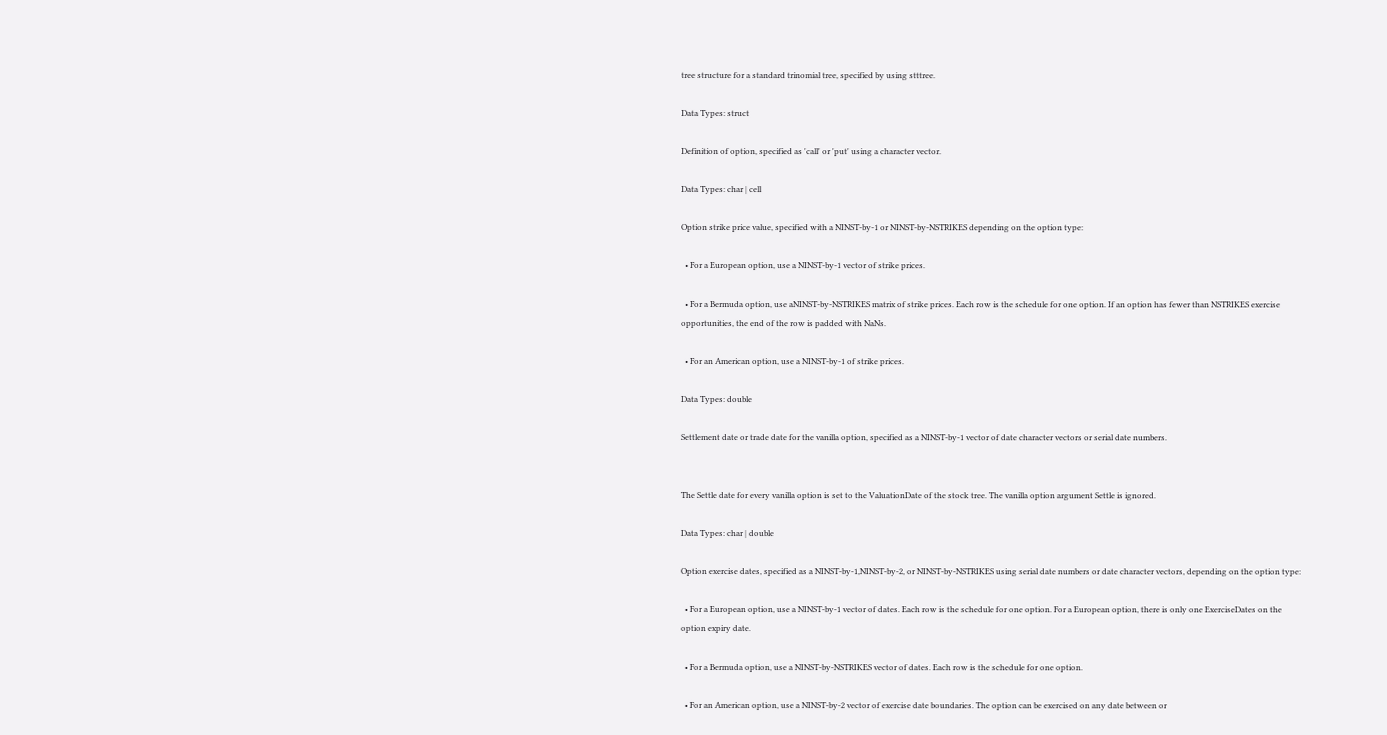tree structure for a standard trinomial tree, specified by using stttree.

Data Types: struct

Definition of option, specified as 'call' or 'put' using a character vector.

Data Types: char | cell

Option strike price value, specified with a NINST-by-1 or NINST-by-NSTRIKES depending on the option type:

  • For a European option, use a NINST-by-1 vector of strike prices.

  • For a Bermuda option, use aNINST-by-NSTRIKES matrix of strike prices. Each row is the schedule for one option. If an option has fewer than NSTRIKES exercise opportunities, the end of the row is padded with NaNs.

  • For an American option, use a NINST-by-1 of strike prices.

Data Types: double

Settlement date or trade date for the vanilla option, specified as a NINST-by-1 vector of date character vectors or serial date numbers.


The Settle date for every vanilla option is set to the ValuationDate of the stock tree. The vanilla option argument Settle is ignored.

Data Types: char | double

Option exercise dates, specified as a NINST-by-1,NINST-by-2, or NINST-by-NSTRIKES using serial date numbers or date character vectors, depending on the option type:

  • For a European option, use a NINST-by-1 vector of dates. Each row is the schedule for one option. For a European option, there is only one ExerciseDates on the option expiry date.

  • For a Bermuda option, use a NINST-by-NSTRIKES vector of dates. Each row is the schedule for one option.

  • For an American option, use a NINST-by-2 vector of exercise date boundaries. The option can be exercised on any date between or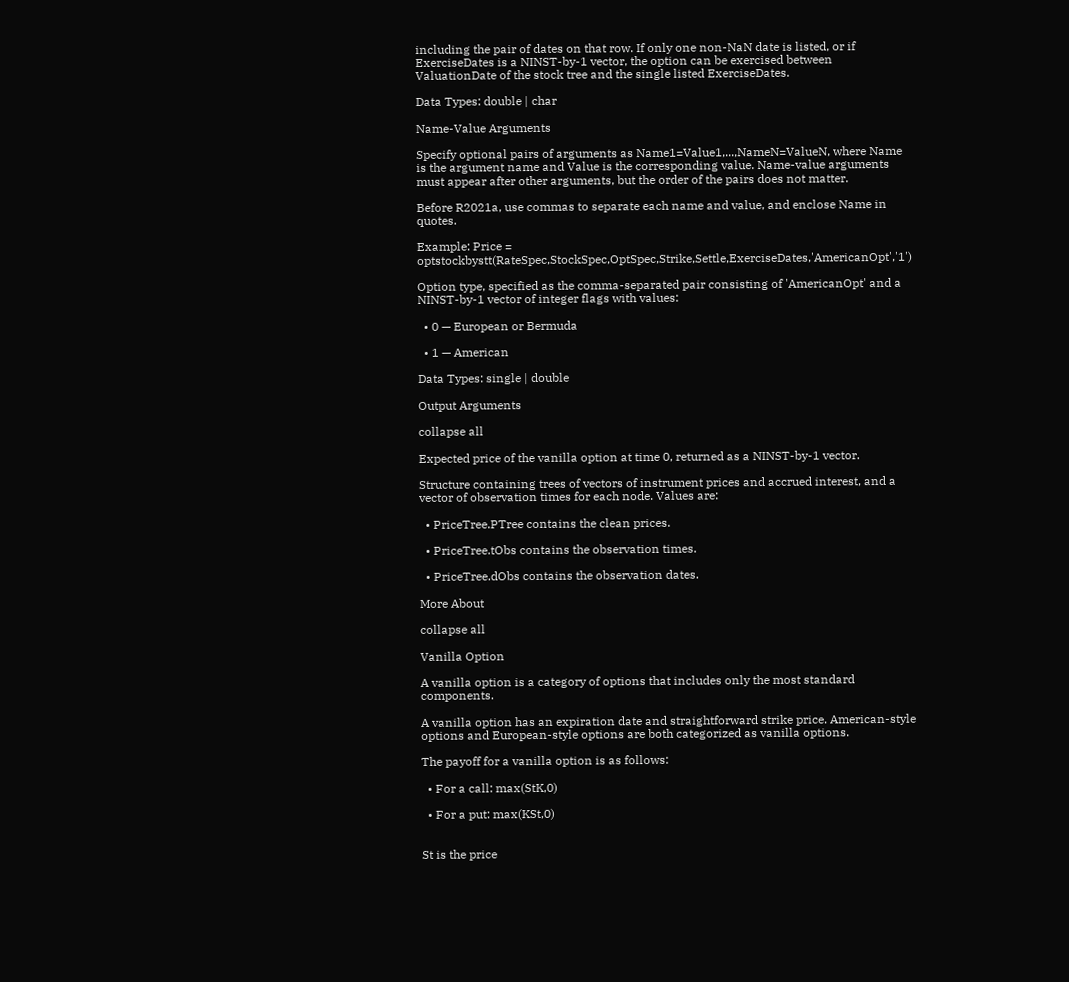including the pair of dates on that row. If only one non-NaN date is listed, or if ExerciseDates is a NINST-by-1 vector, the option can be exercised between ValuationDate of the stock tree and the single listed ExerciseDates.

Data Types: double | char

Name-Value Arguments

Specify optional pairs of arguments as Name1=Value1,...,NameN=ValueN, where Name is the argument name and Value is the corresponding value. Name-value arguments must appear after other arguments, but the order of the pairs does not matter.

Before R2021a, use commas to separate each name and value, and enclose Name in quotes.

Example: Price = optstockbystt(RateSpec,StockSpec,OptSpec,Strike,Settle,ExerciseDates,'AmericanOpt','1')

Option type, specified as the comma-separated pair consisting of 'AmericanOpt' and a NINST-by-1 vector of integer flags with values:

  • 0 — European or Bermuda

  • 1 — American

Data Types: single | double

Output Arguments

collapse all

Expected price of the vanilla option at time 0, returned as a NINST-by-1 vector.

Structure containing trees of vectors of instrument prices and accrued interest, and a vector of observation times for each node. Values are:

  • PriceTree.PTree contains the clean prices.

  • PriceTree.tObs contains the observation times.

  • PriceTree.dObs contains the observation dates.

More About

collapse all

Vanilla Option

A vanilla option is a category of options that includes only the most standard components.

A vanilla option has an expiration date and straightforward strike price. American-style options and European-style options are both categorized as vanilla options.

The payoff for a vanilla option is as follows:

  • For a call: max(StK,0)

  • For a put: max(KSt,0)


St is the price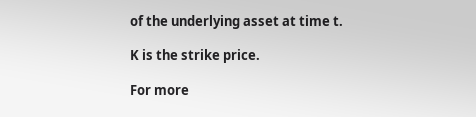of the underlying asset at time t.

K is the strike price.

For more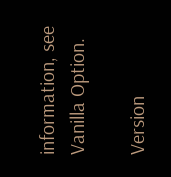information, see Vanilla Option.

Version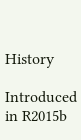History

Introduced in R2015b